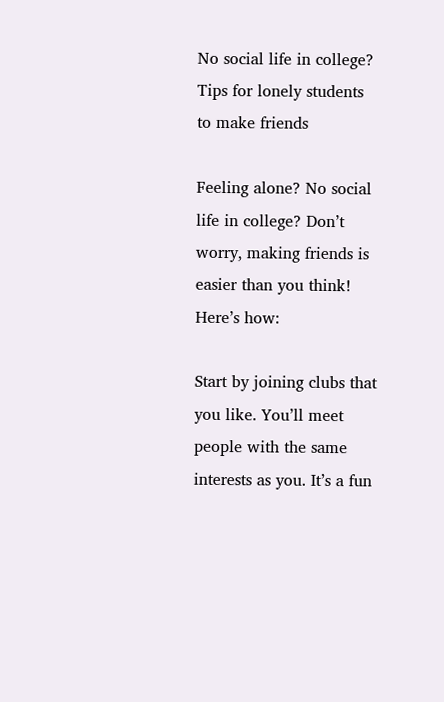No social life in college? Tips for lonely students to make friends

Feeling alone? No social life in college? Don’t worry, making friends is easier than you think! Here’s how:

Start by joining clubs that you like. You’ll meet people with the same interests as you. It’s a fun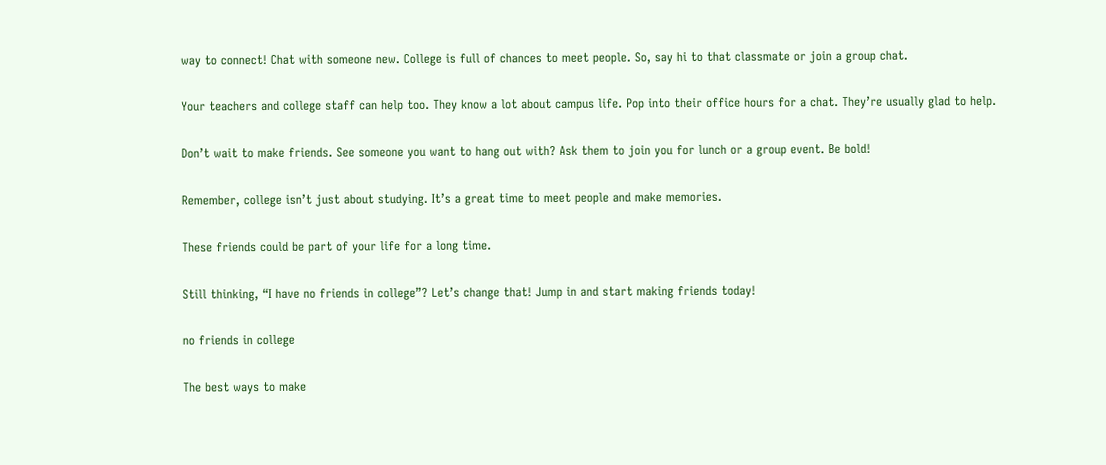way to connect! Chat with someone new. College is full of chances to meet people. So, say hi to that classmate or join a group chat.

Your teachers and college staff can help too. They know a lot about campus life. Pop into their office hours for a chat. They’re usually glad to help.

Don’t wait to make friends. See someone you want to hang out with? Ask them to join you for lunch or a group event. Be bold!

Remember, college isn’t just about studying. It’s a great time to meet people and make memories.

These friends could be part of your life for a long time.

Still thinking, “I have no friends in college”? Let’s change that! Jump in and start making friends today!

no friends in college

The best ways to make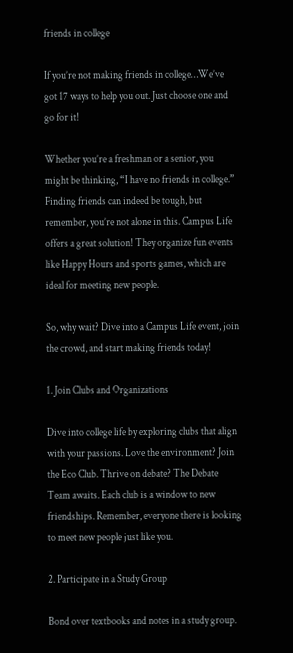friends in college

If you’re not making friends in college…We’ve got 17 ways to help you out. Just choose one and go for it!

Whether you’re a freshman or a senior, you might be thinking, “I have no friends in college.” Finding friends can indeed be tough, but remember, you’re not alone in this. Campus Life offers a great solution! They organize fun events like Happy Hours and sports games, which are ideal for meeting new people.

So, why wait? Dive into a Campus Life event, join the crowd, and start making friends today!

1. Join Clubs and Organizations

Dive into college life by exploring clubs that align with your passions. Love the environment? Join the Eco Club. Thrive on debate? The Debate Team awaits. Each club is a window to new friendships. Remember, everyone there is looking to meet new people just like you.

2. Participate in a Study Group

Bond over textbooks and notes in a study group.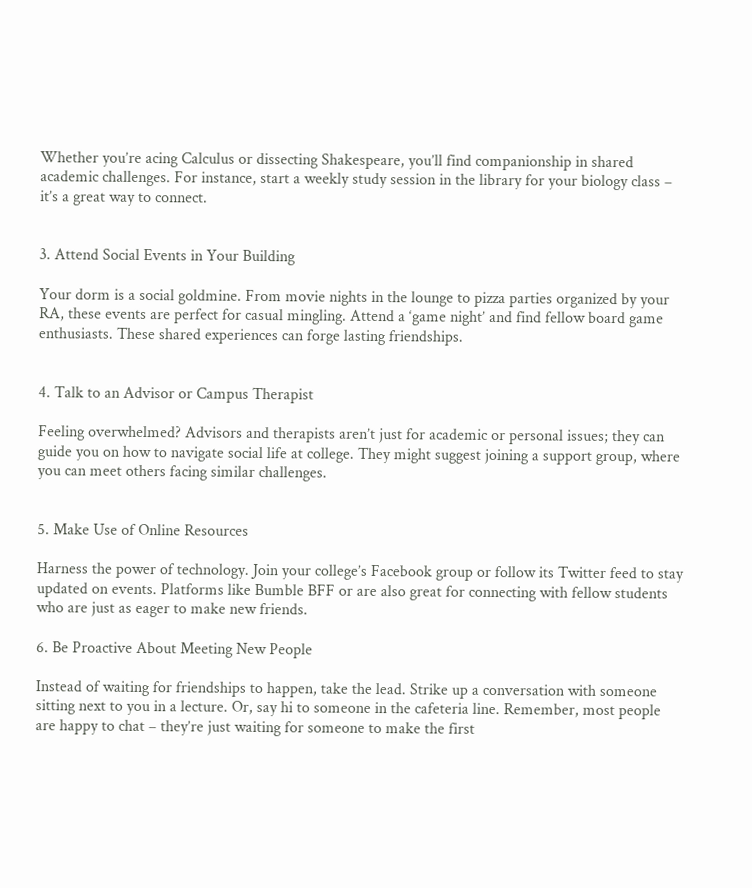Whether you’re acing Calculus or dissecting Shakespeare, you’ll find companionship in shared academic challenges. For instance, start a weekly study session in the library for your biology class – it’s a great way to connect.


3. Attend Social Events in Your Building

Your dorm is a social goldmine. From movie nights in the lounge to pizza parties organized by your RA, these events are perfect for casual mingling. Attend a ‘game night’ and find fellow board game enthusiasts. These shared experiences can forge lasting friendships.


4. Talk to an Advisor or Campus Therapist

Feeling overwhelmed? Advisors and therapists aren’t just for academic or personal issues; they can guide you on how to navigate social life at college. They might suggest joining a support group, where you can meet others facing similar challenges.


5. Make Use of Online Resources

Harness the power of technology. Join your college’s Facebook group or follow its Twitter feed to stay updated on events. Platforms like Bumble BFF or are also great for connecting with fellow students who are just as eager to make new friends.

6. Be Proactive About Meeting New People

Instead of waiting for friendships to happen, take the lead. Strike up a conversation with someone sitting next to you in a lecture. Or, say hi to someone in the cafeteria line. Remember, most people are happy to chat – they’re just waiting for someone to make the first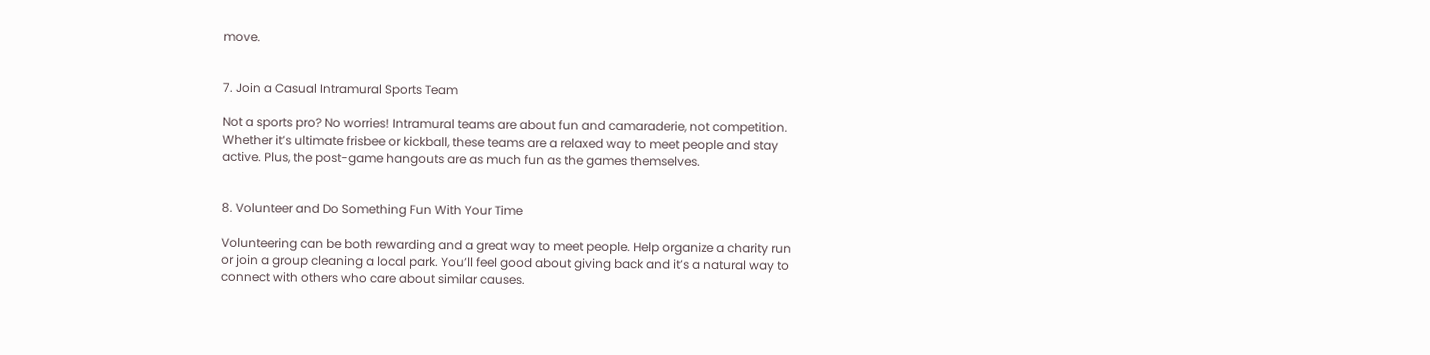move.


7. Join a Casual Intramural Sports Team

Not a sports pro? No worries! Intramural teams are about fun and camaraderie, not competition. Whether it’s ultimate frisbee or kickball, these teams are a relaxed way to meet people and stay active. Plus, the post-game hangouts are as much fun as the games themselves.


8. Volunteer and Do Something Fun With Your Time

Volunteering can be both rewarding and a great way to meet people. Help organize a charity run or join a group cleaning a local park. You’ll feel good about giving back and it’s a natural way to connect with others who care about similar causes.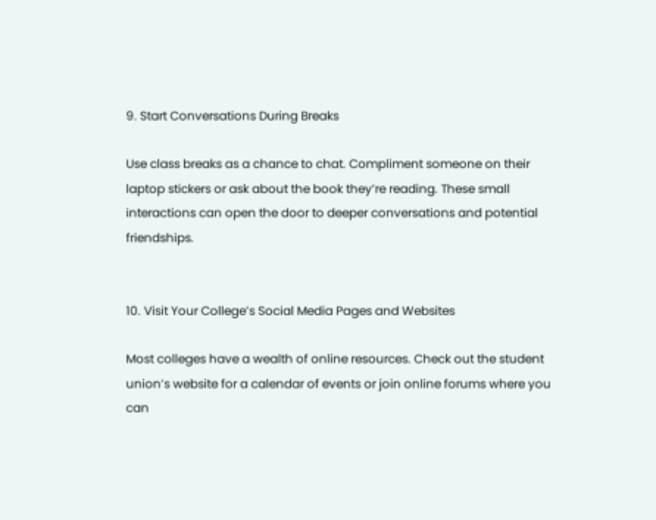9. Start Conversations During Breaks

Use class breaks as a chance to chat. Compliment someone on their laptop stickers or ask about the book they’re reading. These small interactions can open the door to deeper conversations and potential friendships.


10. Visit Your College’s Social Media Pages and Websites

Most colleges have a wealth of online resources. Check out the student union’s website for a calendar of events or join online forums where you can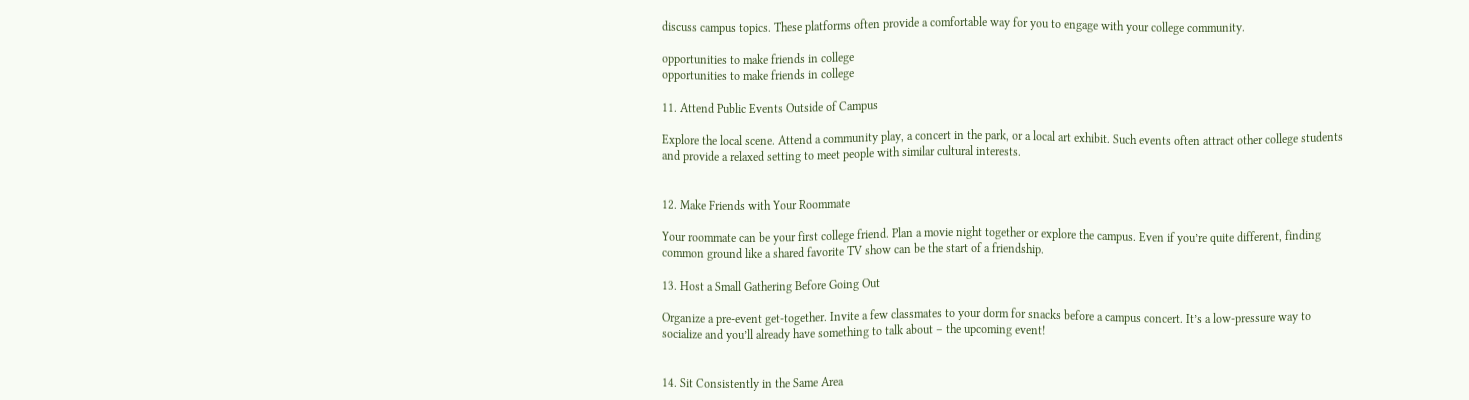discuss campus topics. These platforms often provide a comfortable way for you to engage with your college community.

opportunities to make friends in college
opportunities to make friends in college

11. Attend Public Events Outside of Campus

Explore the local scene. Attend a community play, a concert in the park, or a local art exhibit. Such events often attract other college students and provide a relaxed setting to meet people with similar cultural interests.


12. Make Friends with Your Roommate

Your roommate can be your first college friend. Plan a movie night together or explore the campus. Even if you’re quite different, finding common ground like a shared favorite TV show can be the start of a friendship.

13. Host a Small Gathering Before Going Out

Organize a pre-event get-together. Invite a few classmates to your dorm for snacks before a campus concert. It’s a low-pressure way to socialize and you’ll already have something to talk about – the upcoming event!


14. Sit Consistently in the Same Area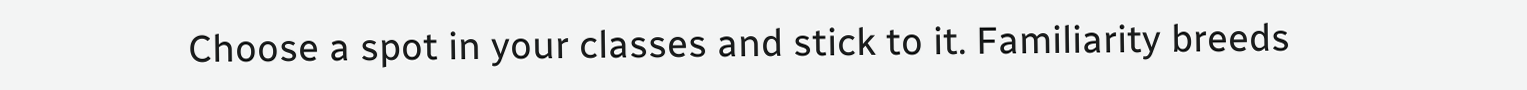Choose a spot in your classes and stick to it. Familiarity breeds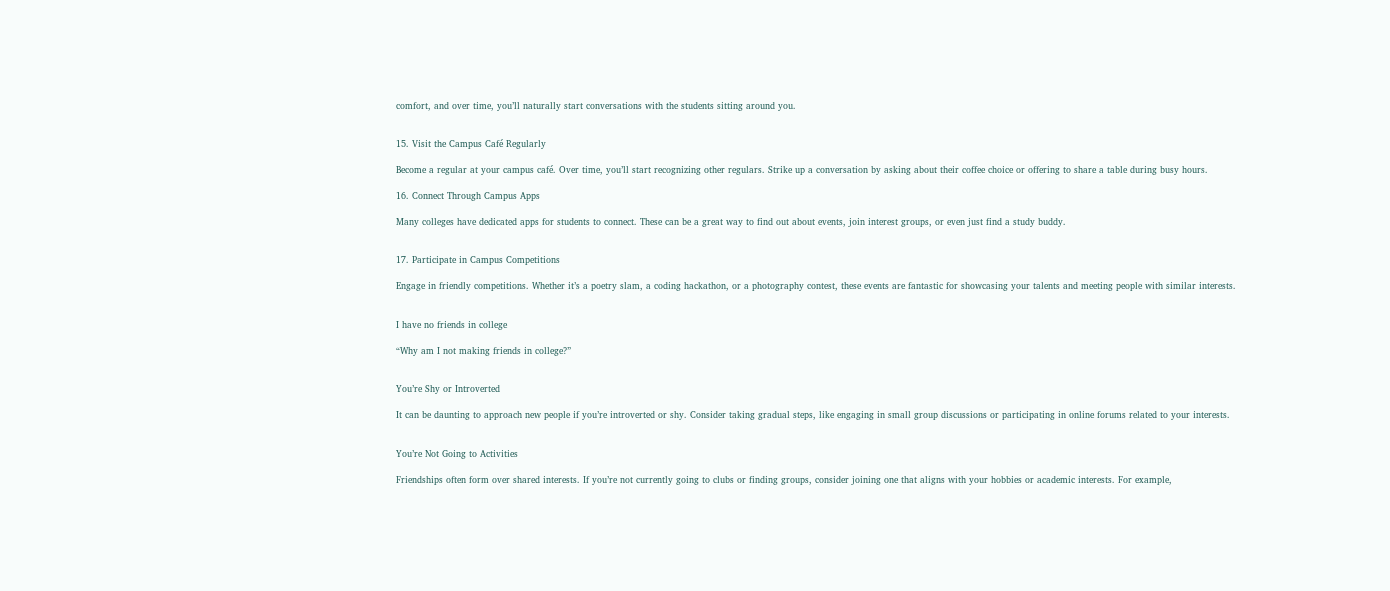comfort, and over time, you’ll naturally start conversations with the students sitting around you.


15. Visit the Campus Café Regularly

Become a regular at your campus café. Over time, you’ll start recognizing other regulars. Strike up a conversation by asking about their coffee choice or offering to share a table during busy hours.

16. Connect Through Campus Apps

Many colleges have dedicated apps for students to connect. These can be a great way to find out about events, join interest groups, or even just find a study buddy.


17. Participate in Campus Competitions

Engage in friendly competitions. Whether it’s a poetry slam, a coding hackathon, or a photography contest, these events are fantastic for showcasing your talents and meeting people with similar interests.


I have no friends in college

“Why am I not making friends in college?”


You’re Shy or Introverted

It can be daunting to approach new people if you’re introverted or shy. Consider taking gradual steps, like engaging in small group discussions or participating in online forums related to your interests.


You’re Not Going to Activities

Friendships often form over shared interests. If you’re not currently going to clubs or finding groups, consider joining one that aligns with your hobbies or academic interests. For example,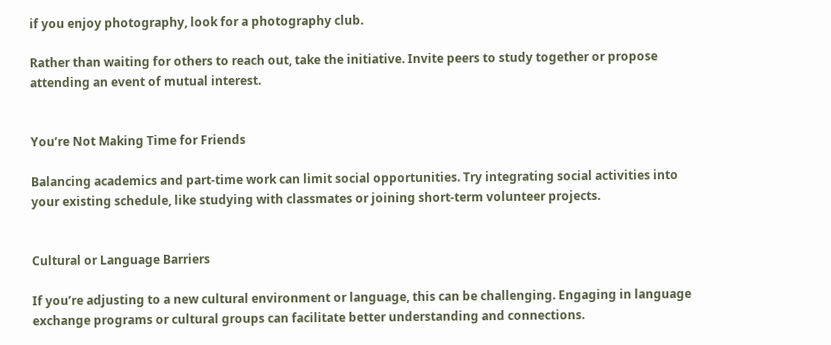if you enjoy photography, look for a photography club.

Rather than waiting for others to reach out, take the initiative. Invite peers to study together or propose attending an event of mutual interest.


You’re Not Making Time for Friends

Balancing academics and part-time work can limit social opportunities. Try integrating social activities into your existing schedule, like studying with classmates or joining short-term volunteer projects.


Cultural or Language Barriers

If you’re adjusting to a new cultural environment or language, this can be challenging. Engaging in language exchange programs or cultural groups can facilitate better understanding and connections.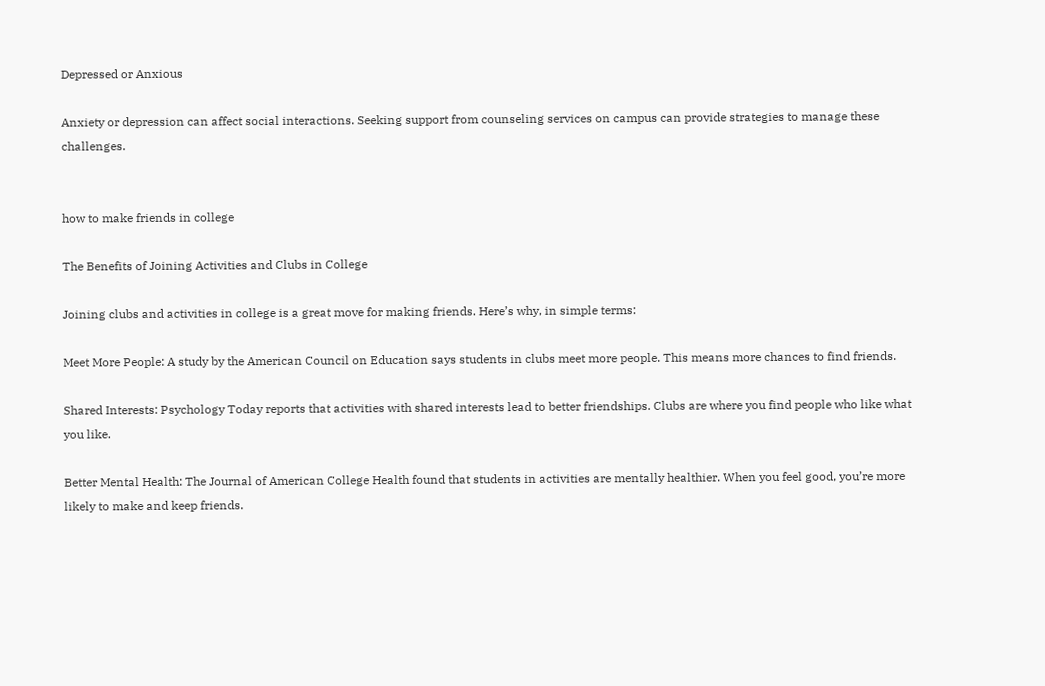Depressed or Anxious

Anxiety or depression can affect social interactions. Seeking support from counseling services on campus can provide strategies to manage these challenges.


how to make friends in college

The Benefits of Joining Activities and Clubs in College

Joining clubs and activities in college is a great move for making friends. Here’s why, in simple terms:

Meet More People: A study by the American Council on Education says students in clubs meet more people. This means more chances to find friends.

Shared Interests: Psychology Today reports that activities with shared interests lead to better friendships. Clubs are where you find people who like what you like.

Better Mental Health: The Journal of American College Health found that students in activities are mentally healthier. When you feel good, you’re more likely to make and keep friends.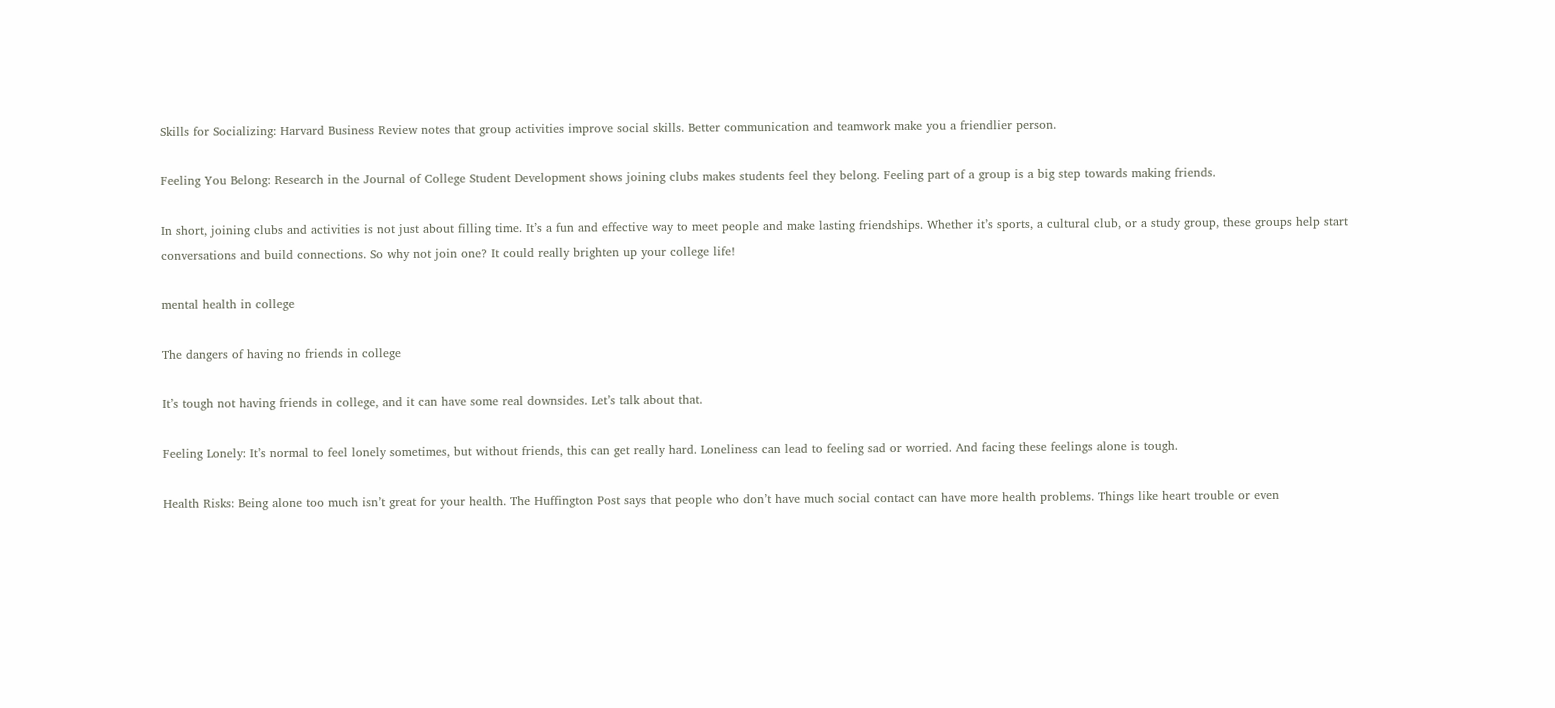Skills for Socializing: Harvard Business Review notes that group activities improve social skills. Better communication and teamwork make you a friendlier person.

Feeling You Belong: Research in the Journal of College Student Development shows joining clubs makes students feel they belong. Feeling part of a group is a big step towards making friends.

In short, joining clubs and activities is not just about filling time. It’s a fun and effective way to meet people and make lasting friendships. Whether it’s sports, a cultural club, or a study group, these groups help start conversations and build connections. So why not join one? It could really brighten up your college life!

mental health in college

The dangers of having no friends in college

It’s tough not having friends in college, and it can have some real downsides. Let’s talk about that.

Feeling Lonely: It’s normal to feel lonely sometimes, but without friends, this can get really hard. Loneliness can lead to feeling sad or worried. And facing these feelings alone is tough.

Health Risks: Being alone too much isn’t great for your health. The Huffington Post says that people who don’t have much social contact can have more health problems. Things like heart trouble or even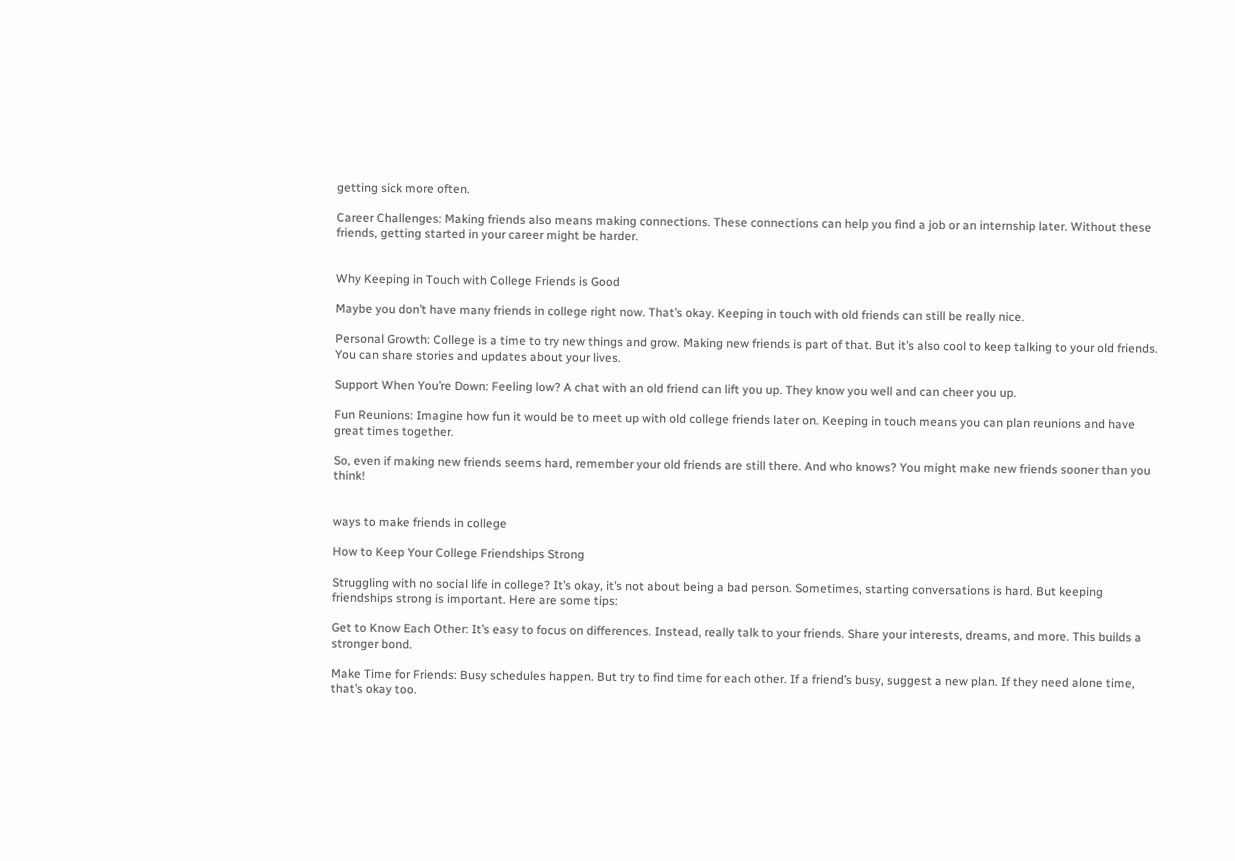getting sick more often.

Career Challenges: Making friends also means making connections. These connections can help you find a job or an internship later. Without these friends, getting started in your career might be harder.


Why Keeping in Touch with College Friends is Good

Maybe you don’t have many friends in college right now. That’s okay. Keeping in touch with old friends can still be really nice.

Personal Growth: College is a time to try new things and grow. Making new friends is part of that. But it’s also cool to keep talking to your old friends. You can share stories and updates about your lives.

Support When You’re Down: Feeling low? A chat with an old friend can lift you up. They know you well and can cheer you up.

Fun Reunions: Imagine how fun it would be to meet up with old college friends later on. Keeping in touch means you can plan reunions and have great times together.

So, even if making new friends seems hard, remember your old friends are still there. And who knows? You might make new friends sooner than you think!


ways to make friends in college

How to Keep Your College Friendships Strong

Struggling with no social life in college? It’s okay, it’s not about being a bad person. Sometimes, starting conversations is hard. But keeping friendships strong is important. Here are some tips:

Get to Know Each Other: It’s easy to focus on differences. Instead, really talk to your friends. Share your interests, dreams, and more. This builds a stronger bond.

Make Time for Friends: Busy schedules happen. But try to find time for each other. If a friend’s busy, suggest a new plan. If they need alone time, that’s okay too.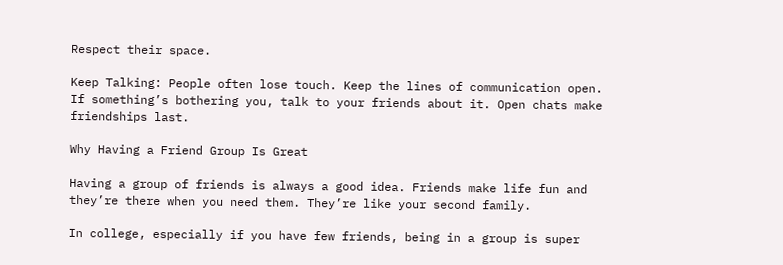Respect their space.

Keep Talking: People often lose touch. Keep the lines of communication open. If something’s bothering you, talk to your friends about it. Open chats make friendships last.

Why Having a Friend Group Is Great

Having a group of friends is always a good idea. Friends make life fun and they’re there when you need them. They’re like your second family.

In college, especially if you have few friends, being in a group is super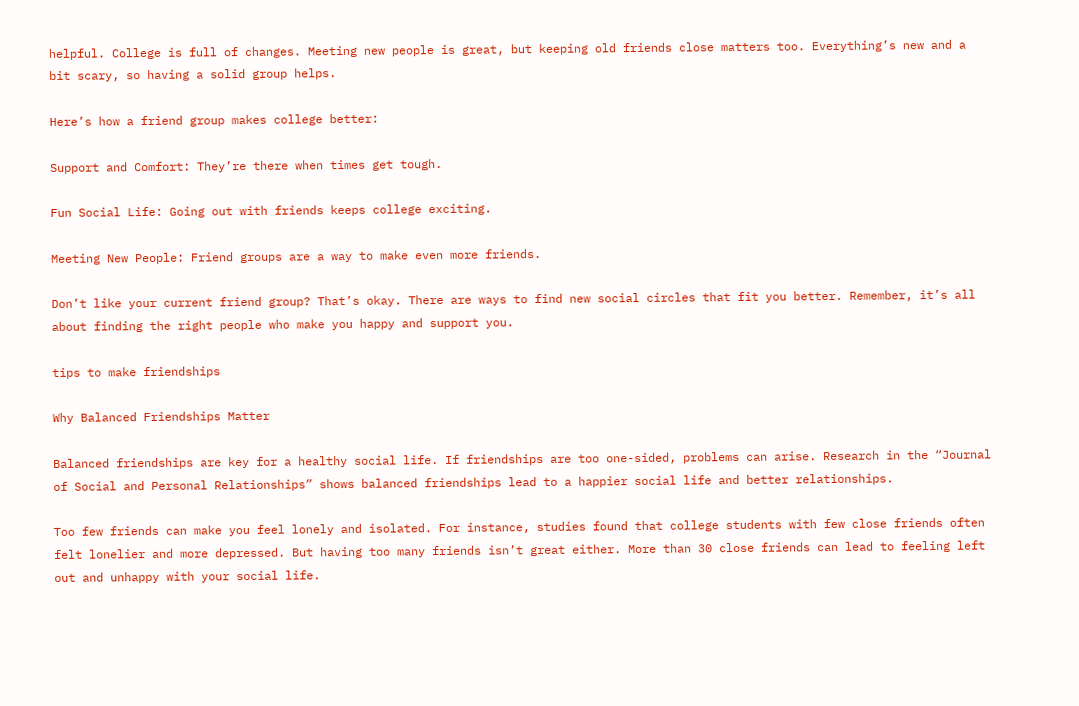helpful. College is full of changes. Meeting new people is great, but keeping old friends close matters too. Everything’s new and a bit scary, so having a solid group helps.

Here’s how a friend group makes college better:

Support and Comfort: They’re there when times get tough.

Fun Social Life: Going out with friends keeps college exciting.

Meeting New People: Friend groups are a way to make even more friends.

Don’t like your current friend group? That’s okay. There are ways to find new social circles that fit you better. Remember, it’s all about finding the right people who make you happy and support you.

tips to make friendships

Why Balanced Friendships Matter

Balanced friendships are key for a healthy social life. If friendships are too one-sided, problems can arise. Research in the “Journal of Social and Personal Relationships” shows balanced friendships lead to a happier social life and better relationships.

Too few friends can make you feel lonely and isolated. For instance, studies found that college students with few close friends often felt lonelier and more depressed. But having too many friends isn’t great either. More than 30 close friends can lead to feeling left out and unhappy with your social life.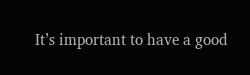It’s important to have a good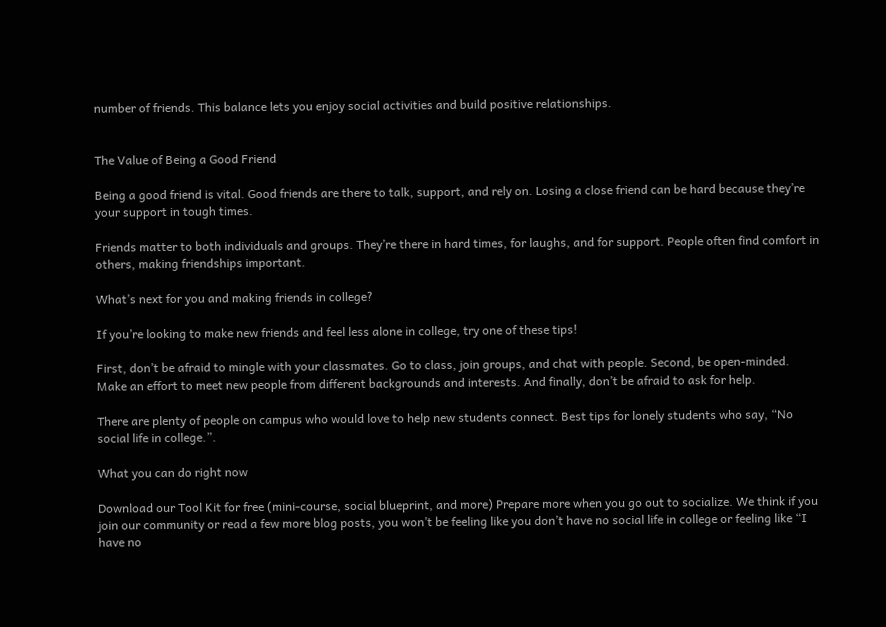number of friends. This balance lets you enjoy social activities and build positive relationships.


The Value of Being a Good Friend

Being a good friend is vital. Good friends are there to talk, support, and rely on. Losing a close friend can be hard because they’re your support in tough times.

Friends matter to both individuals and groups. They’re there in hard times, for laughs, and for support. People often find comfort in others, making friendships important.

What’s next for you and making friends in college?

If you’re looking to make new friends and feel less alone in college, try one of these tips!

First, don’t be afraid to mingle with your classmates. Go to class, join groups, and chat with people. Second, be open-minded. Make an effort to meet new people from different backgrounds and interests. And finally, don’t be afraid to ask for help.

There are plenty of people on campus who would love to help new students connect. Best tips for lonely students who say, “No social life in college.”.

What you can do right now

Download our Tool Kit for free (mini-course, social blueprint, and more) Prepare more when you go out to socialize. We think if you join our community or read a few more blog posts, you won’t be feeling like you don’t have no social life in college or feeling like “I have no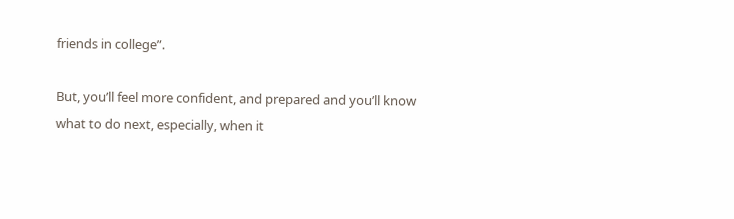friends in college”.

But, you’ll feel more confident, and prepared and you’ll know what to do next, especially, when it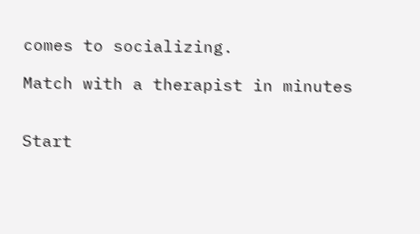comes to socializing.

Match with a therapist in minutes


Start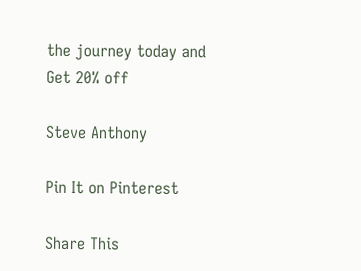the journey today and Get 20% off

Steve Anthony

Pin It on Pinterest

Share This